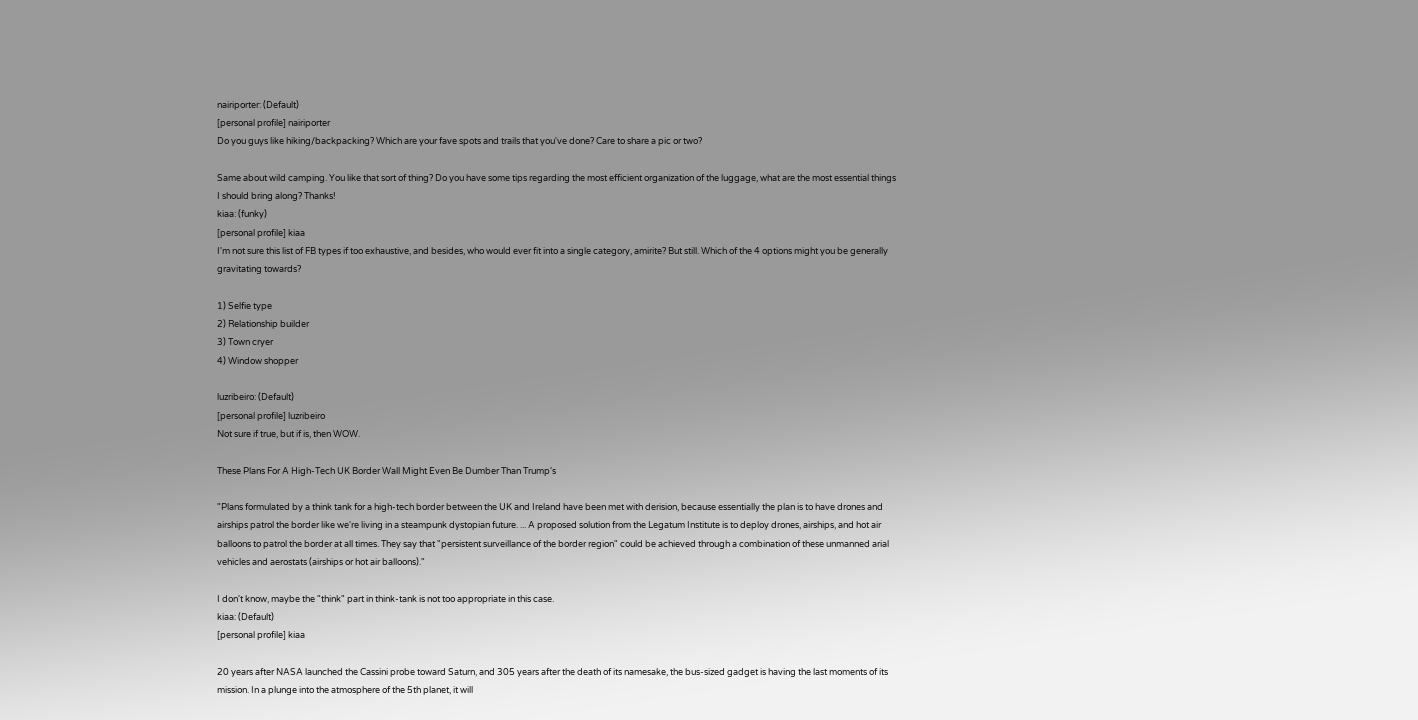nairiporter: (Default)
[personal profile] nairiporter
Do you guys like hiking/backpacking? Which are your fave spots and trails that you've done? Care to share a pic or two?

Same about wild camping. You like that sort of thing? Do you have some tips regarding the most efficient organization of the luggage, what are the most essential things I should bring along? Thanks!
kiaa: (funky)
[personal profile] kiaa
I'm not sure this list of FB types if too exhaustive, and besides, who would ever fit into a single category, amirite? But still. Which of the 4 options might you be generally gravitating towards?

1) Selfie type
2) Relationship builder
3) Town cryer
4) Window shopper

luzribeiro: (Default)
[personal profile] luzribeiro
Not sure if true, but if is, then WOW.

These Plans For A High-Tech UK Border Wall Might Even Be Dumber Than Trump's

"Plans formulated by a think tank for a high-tech border between the UK and Ireland have been met with derision, because essentially the plan is to have drones and airships patrol the border like we're living in a steampunk dystopian future. ... A proposed solution from the Legatum Institute is to deploy drones, airships, and hot air balloons to patrol the border at all times. They say that "persistent surveillance of the border region" could be achieved through a combination of these unmanned arial vehicles and aerostats (airships or hot air balloons)."

I don't know, maybe the "think" part in think-tank is not too appropriate in this case.
kiaa: (Default)
[personal profile] kiaa

20 years after NASA launched the Cassini probe toward Saturn, and 305 years after the death of its namesake, the bus-sized gadget is having the last moments of its mission. In a plunge into the atmosphere of the 5th planet, it will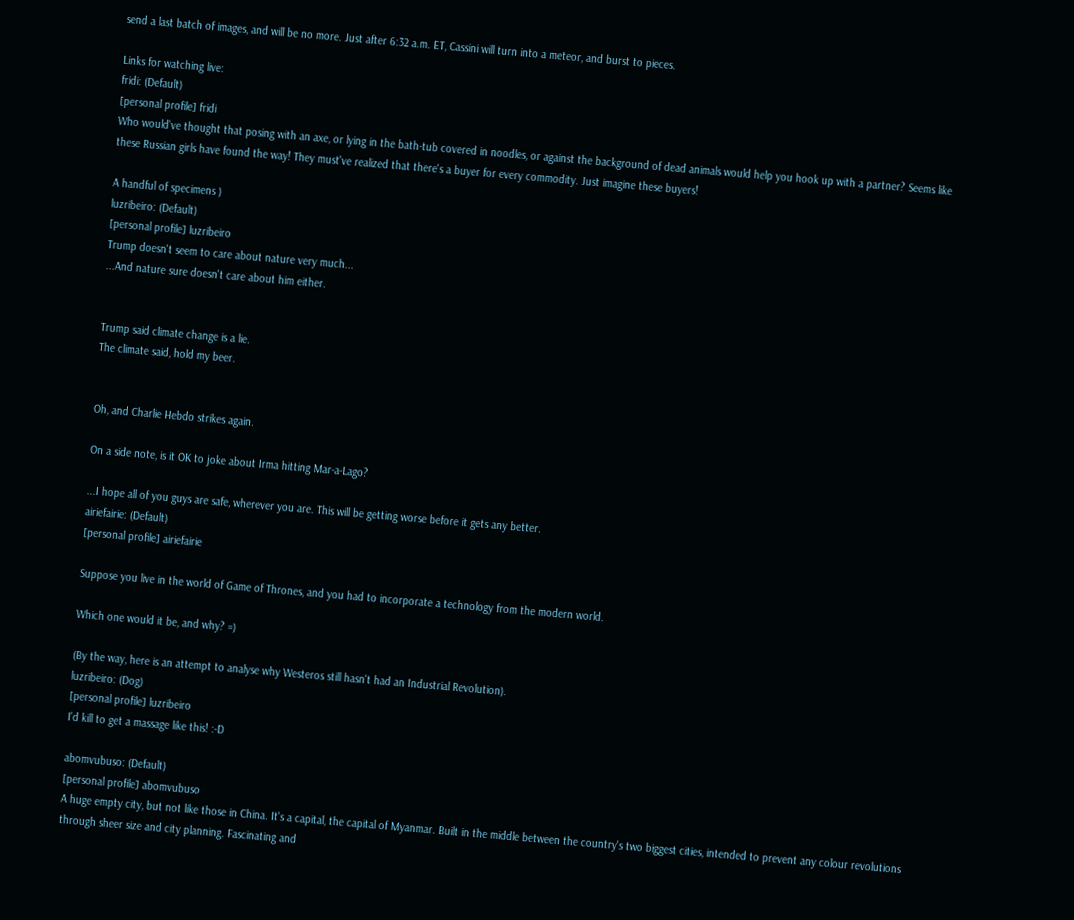send a last batch of images, and will be no more. Just after 6:32 a.m. ET, Cassini will turn into a meteor, and burst to pieces.

Links for watching live:
fridi: (Default)
[personal profile] fridi
Who would've thought that posing with an axe, or lying in the bath-tub covered in noodles, or against the background of dead animals would help you hook up with a partner? Seems like these Russian girls have found the way! They must've realized that there's a buyer for every commodity. Just imagine these buyers!

A handful of specimens )
luzribeiro: (Default)
[personal profile] luzribeiro
Trump doesn't seem to care about nature very much...
...And nature sure doesn't care about him either.


Trump said climate change is a lie.
The climate said, hold my beer.


Oh, and Charlie Hebdo strikes again.

On a side note, is it OK to joke about Irma hitting Mar-a-Lago?

...I hope all of you guys are safe, wherever you are. This will be getting worse before it gets any better.
airiefairie: (Default)
[personal profile] airiefairie

Suppose you live in the world of Game of Thrones, and you had to incorporate a technology from the modern world.

Which one would it be, and why? =)

(By the way, here is an attempt to analyse why Westeros still hasn't had an Industrial Revolution).
luzribeiro: (Dog)
[personal profile] luzribeiro
I'd kill to get a massage like this! :-D

abomvubuso: (Default)
[personal profile] abomvubuso
A huge empty city, but not like those in China. It's a capital, the capital of Myanmar. Built in the middle between the country's two biggest cities, intended to prevent any colour revolutions through sheer size and city planning. Fascinating and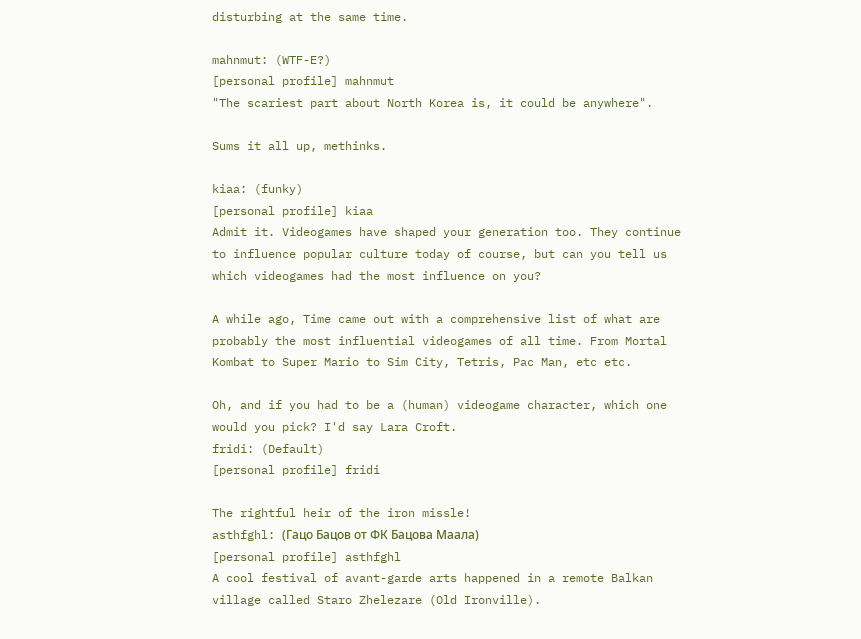disturbing at the same time.

mahnmut: (WTF-E?)
[personal profile] mahnmut
"The scariest part about North Korea is, it could be anywhere".

Sums it all up, methinks.

kiaa: (funky)
[personal profile] kiaa
Admit it. Videogames have shaped your generation too. They continue to influence popular culture today of course, but can you tell us which videogames had the most influence on you?

A while ago, Time came out with a comprehensive list of what are probably the most influential videogames of all time. From Mortal Kombat to Super Mario to Sim City, Tetris, Pac Man, etc etc.

Oh, and if you had to be a (human) videogame character, which one would you pick? I'd say Lara Croft.
fridi: (Default)
[personal profile] fridi

The rightful heir of the iron missle!
asthfghl: (Гацо Бацов от ФК Бацова Маала)
[personal profile] asthfghl
A cool festival of avant-garde arts happened in a remote Balkan village called Staro Zhelezare (Old Ironville).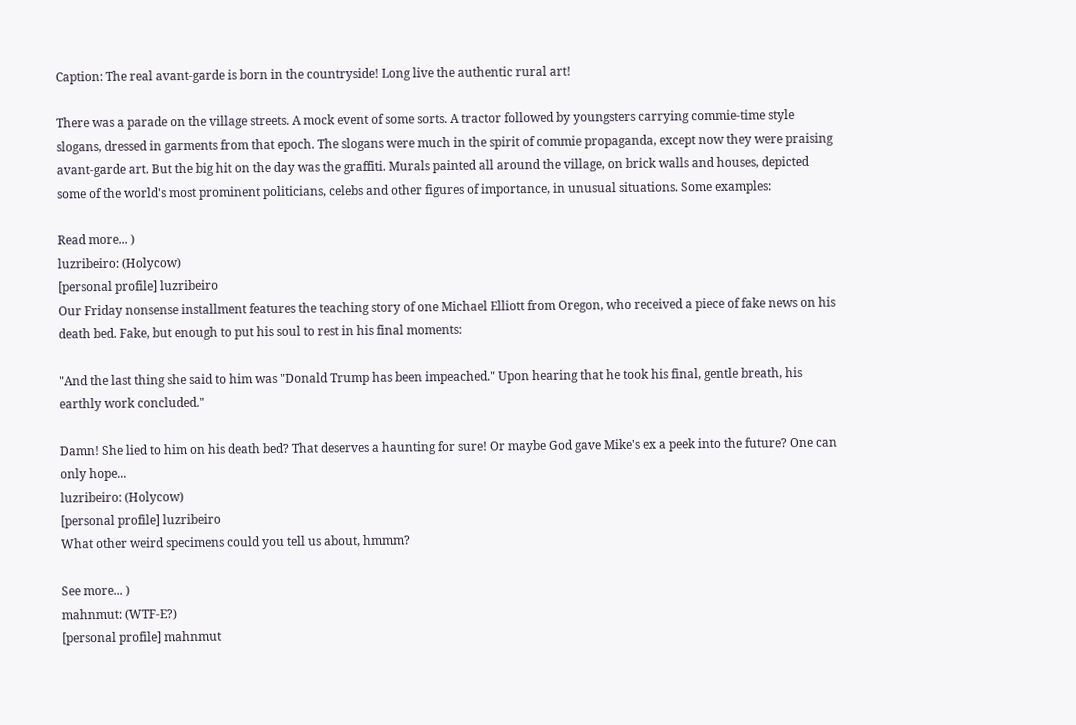Caption: The real avant-garde is born in the countryside! Long live the authentic rural art!

There was a parade on the village streets. A mock event of some sorts. A tractor followed by youngsters carrying commie-time style slogans, dressed in garments from that epoch. The slogans were much in the spirit of commie propaganda, except now they were praising avant-garde art. But the big hit on the day was the graffiti. Murals painted all around the village, on brick walls and houses, depicted some of the world's most prominent politicians, celebs and other figures of importance, in unusual situations. Some examples:

Read more... )
luzribeiro: (Holycow)
[personal profile] luzribeiro
Our Friday nonsense installment features the teaching story of one Michael Elliott from Oregon, who received a piece of fake news on his death bed. Fake, but enough to put his soul to rest in his final moments:

"And the last thing she said to him was "Donald Trump has been impeached." Upon hearing that he took his final, gentle breath, his earthly work concluded."

Damn! She lied to him on his death bed? That deserves a haunting for sure! Or maybe God gave Mike's ex a peek into the future? One can only hope...
luzribeiro: (Holycow)
[personal profile] luzribeiro
What other weird specimens could you tell us about, hmmm?

See more... )
mahnmut: (WTF-E?)
[personal profile] mahnmut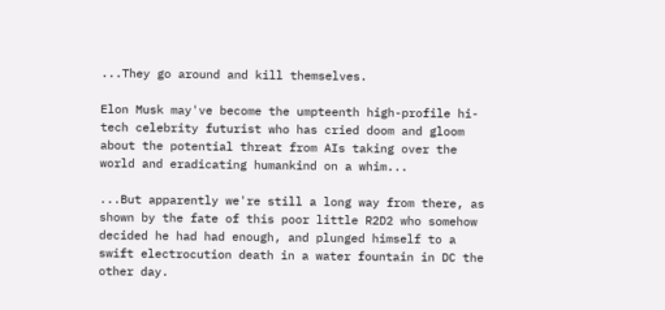...They go around and kill themselves.

Elon Musk may've become the umpteenth high-profile hi-tech celebrity futurist who has cried doom and gloom about the potential threat from AIs taking over the world and eradicating humankind on a whim...

...But apparently we're still a long way from there, as shown by the fate of this poor little R2D2 who somehow decided he had had enough, and plunged himself to a swift electrocution death in a water fountain in DC the other day.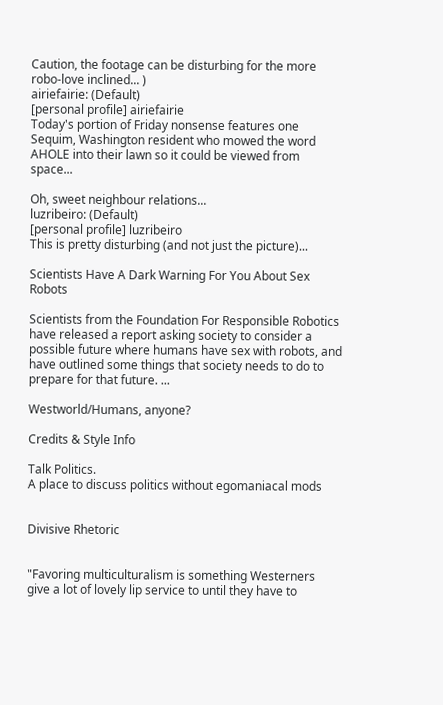Caution, the footage can be disturbing for the more robo-love inclined... )
airiefairie: (Default)
[personal profile] airiefairie
Today's portion of Friday nonsense features one Sequim, Washington resident who mowed the word AHOLE into their lawn so it could be viewed from space...

Oh, sweet neighbour relations...
luzribeiro: (Default)
[personal profile] luzribeiro
This is pretty disturbing (and not just the picture)...

Scientists Have A Dark Warning For You About Sex Robots

Scientists from the Foundation For Responsible Robotics have released a report asking society to consider a possible future where humans have sex with robots, and have outlined some things that society needs to do to prepare for that future. ...

Westworld/Humans, anyone?

Credits & Style Info

Talk Politics.
A place to discuss politics without egomaniacal mods


Divisive Rhetoric


"Favoring multiculturalism is something Westerners give a lot of lovely lip service to until they have to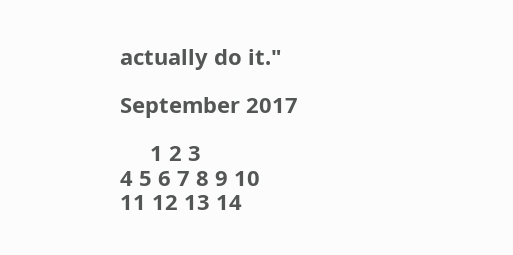actually do it."

September 2017

     1 2 3
4 5 6 7 8 9 10
11 12 13 14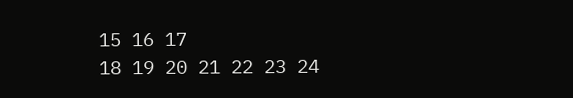15 16 17
18 19 20 21 22 23 24